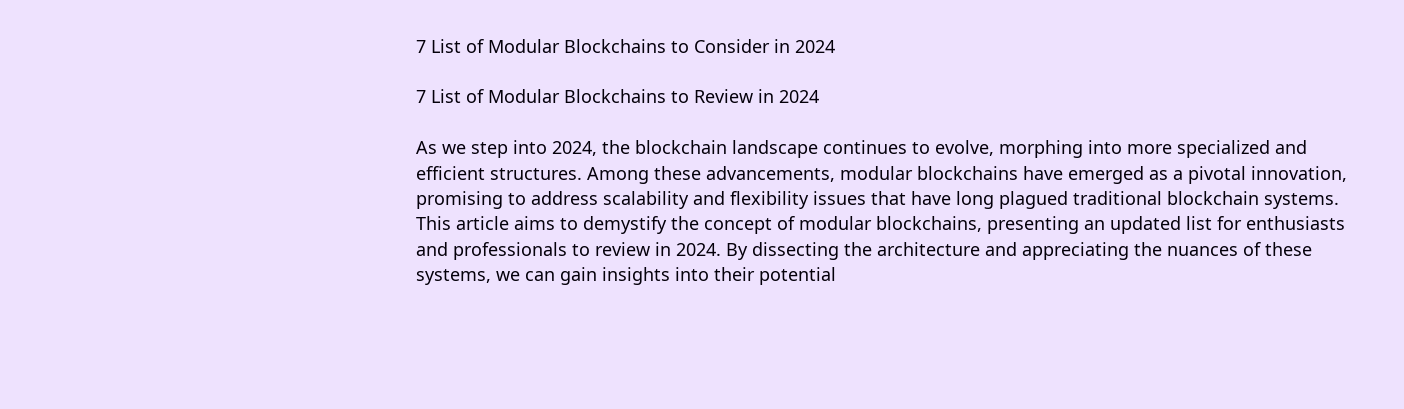7 List of Modular Blockchains to Consider in 2024

7 List of Modular Blockchains to Review in 2024

As we step into 2024, the blockchain landscape continues to evolve, morphing into more specialized and efficient structures. Among these advancements, modular blockchains have emerged as a pivotal innovation, promising to address scalability and flexibility issues that have long plagued traditional blockchain systems. This article aims to demystify the concept of modular blockchains, presenting an updated list for enthusiasts and professionals to review in 2024. By dissecting the architecture and appreciating the nuances of these systems, we can gain insights into their potential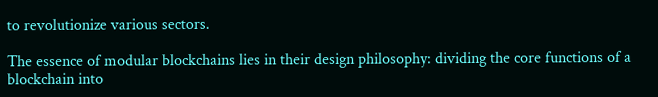to revolutionize various sectors.

The essence of modular blockchains lies in their design philosophy: dividing the core functions of a blockchain into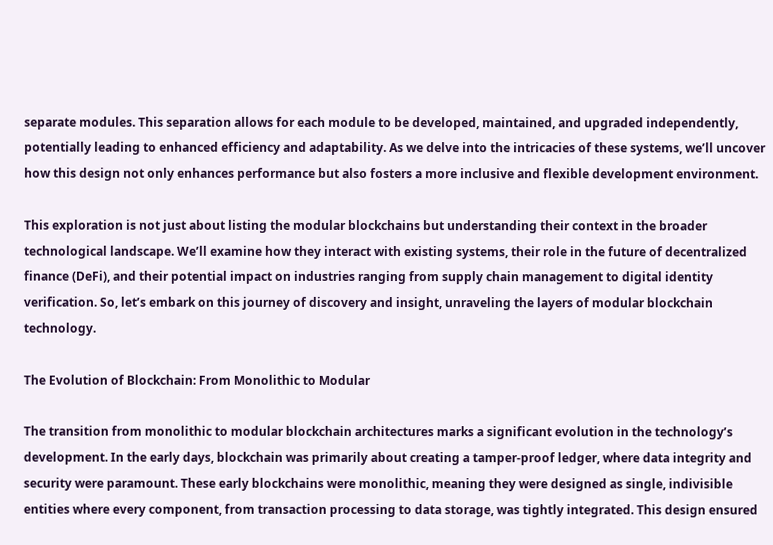separate modules. This separation allows for each module to be developed, maintained, and upgraded independently, potentially leading to enhanced efficiency and adaptability. As we delve into the intricacies of these systems, we’ll uncover how this design not only enhances performance but also fosters a more inclusive and flexible development environment.

This exploration is not just about listing the modular blockchains but understanding their context in the broader technological landscape. We’ll examine how they interact with existing systems, their role in the future of decentralized finance (DeFi), and their potential impact on industries ranging from supply chain management to digital identity verification. So, let’s embark on this journey of discovery and insight, unraveling the layers of modular blockchain technology.

The Evolution of Blockchain: From Monolithic to Modular

The transition from monolithic to modular blockchain architectures marks a significant evolution in the technology’s development. In the early days, blockchain was primarily about creating a tamper-proof ledger, where data integrity and security were paramount. These early blockchains were monolithic, meaning they were designed as single, indivisible entities where every component, from transaction processing to data storage, was tightly integrated. This design ensured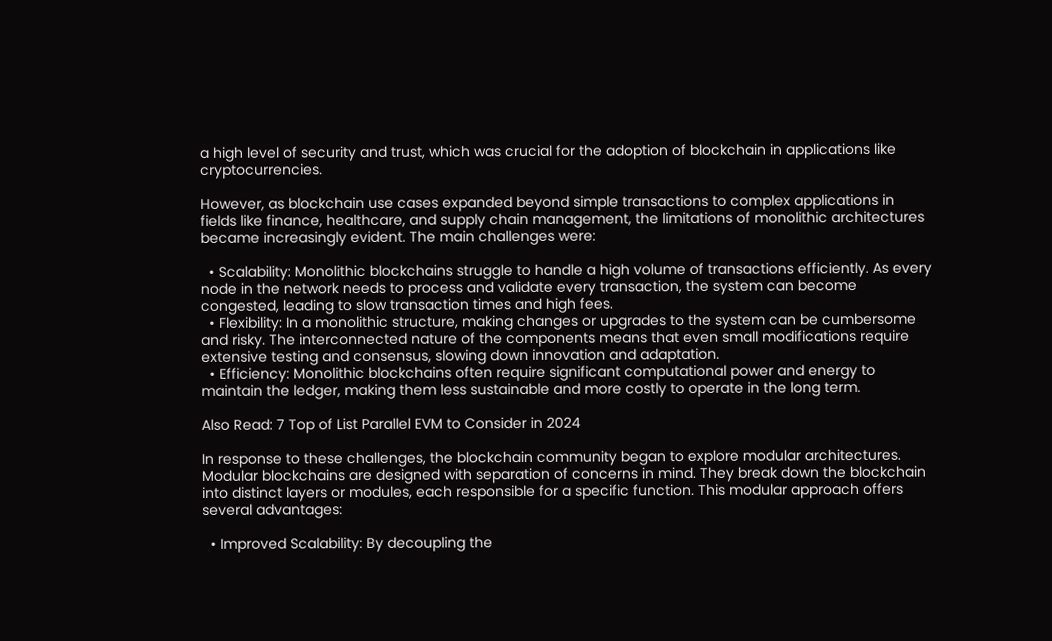a high level of security and trust, which was crucial for the adoption of blockchain in applications like cryptocurrencies.

However, as blockchain use cases expanded beyond simple transactions to complex applications in fields like finance, healthcare, and supply chain management, the limitations of monolithic architectures became increasingly evident. The main challenges were:

  • Scalability: Monolithic blockchains struggle to handle a high volume of transactions efficiently. As every node in the network needs to process and validate every transaction, the system can become congested, leading to slow transaction times and high fees.
  • Flexibility: In a monolithic structure, making changes or upgrades to the system can be cumbersome and risky. The interconnected nature of the components means that even small modifications require extensive testing and consensus, slowing down innovation and adaptation.
  • Efficiency: Monolithic blockchains often require significant computational power and energy to maintain the ledger, making them less sustainable and more costly to operate in the long term.

Also Read: 7 Top of List Parallel EVM to Consider in 2024

In response to these challenges, the blockchain community began to explore modular architectures. Modular blockchains are designed with separation of concerns in mind. They break down the blockchain into distinct layers or modules, each responsible for a specific function. This modular approach offers several advantages:

  • Improved Scalability: By decoupling the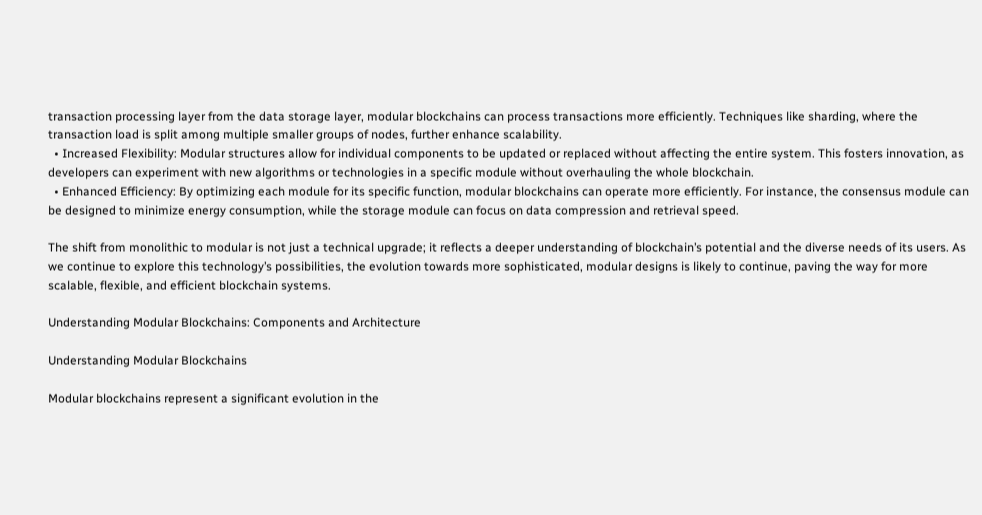transaction processing layer from the data storage layer, modular blockchains can process transactions more efficiently. Techniques like sharding, where the transaction load is split among multiple smaller groups of nodes, further enhance scalability.
  • Increased Flexibility: Modular structures allow for individual components to be updated or replaced without affecting the entire system. This fosters innovation, as developers can experiment with new algorithms or technologies in a specific module without overhauling the whole blockchain.
  • Enhanced Efficiency: By optimizing each module for its specific function, modular blockchains can operate more efficiently. For instance, the consensus module can be designed to minimize energy consumption, while the storage module can focus on data compression and retrieval speed.

The shift from monolithic to modular is not just a technical upgrade; it reflects a deeper understanding of blockchain’s potential and the diverse needs of its users. As we continue to explore this technology’s possibilities, the evolution towards more sophisticated, modular designs is likely to continue, paving the way for more scalable, flexible, and efficient blockchain systems.

Understanding Modular Blockchains: Components and Architecture

Understanding Modular Blockchains

Modular blockchains represent a significant evolution in the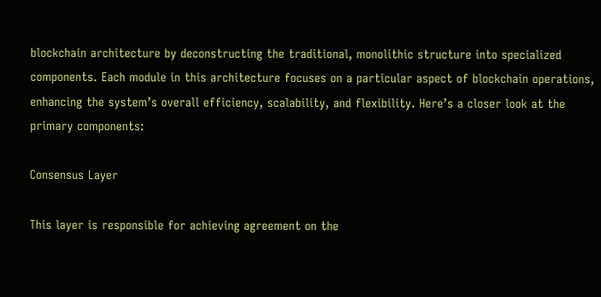blockchain architecture by deconstructing the traditional, monolithic structure into specialized components. Each module in this architecture focuses on a particular aspect of blockchain operations, enhancing the system’s overall efficiency, scalability, and flexibility. Here’s a closer look at the primary components:

Consensus Layer

This layer is responsible for achieving agreement on the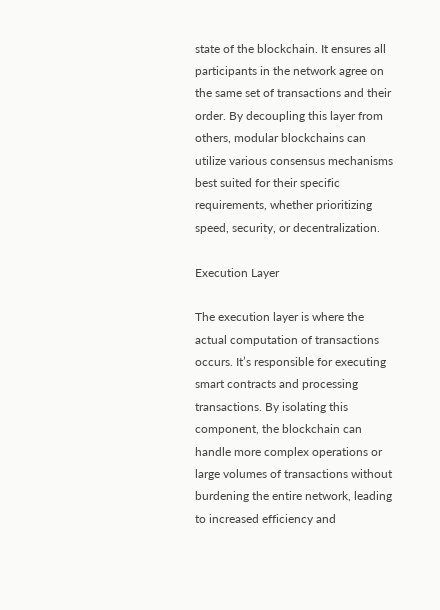state of the blockchain. It ensures all participants in the network agree on the same set of transactions and their order. By decoupling this layer from others, modular blockchains can utilize various consensus mechanisms best suited for their specific requirements, whether prioritizing speed, security, or decentralization.

Execution Layer

The execution layer is where the actual computation of transactions occurs. It’s responsible for executing smart contracts and processing transactions. By isolating this component, the blockchain can handle more complex operations or large volumes of transactions without burdening the entire network, leading to increased efficiency and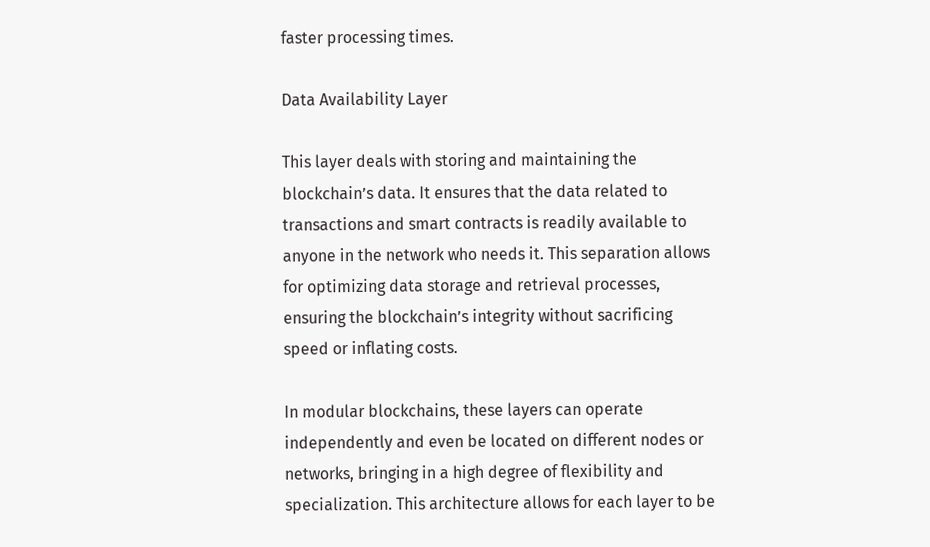faster processing times.

Data Availability Layer

This layer deals with storing and maintaining the blockchain’s data. It ensures that the data related to transactions and smart contracts is readily available to anyone in the network who needs it. This separation allows for optimizing data storage and retrieval processes, ensuring the blockchain’s integrity without sacrificing speed or inflating costs.

In modular blockchains, these layers can operate independently and even be located on different nodes or networks, bringing in a high degree of flexibility and specialization. This architecture allows for each layer to be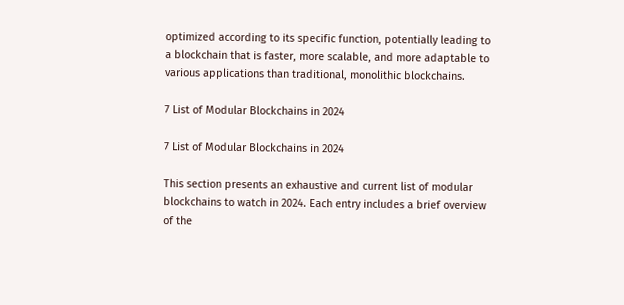optimized according to its specific function, potentially leading to a blockchain that is faster, more scalable, and more adaptable to various applications than traditional, monolithic blockchains.

7 List of Modular Blockchains in 2024

7 List of Modular Blockchains in 2024

This section presents an exhaustive and current list of modular blockchains to watch in 2024. Each entry includes a brief overview of the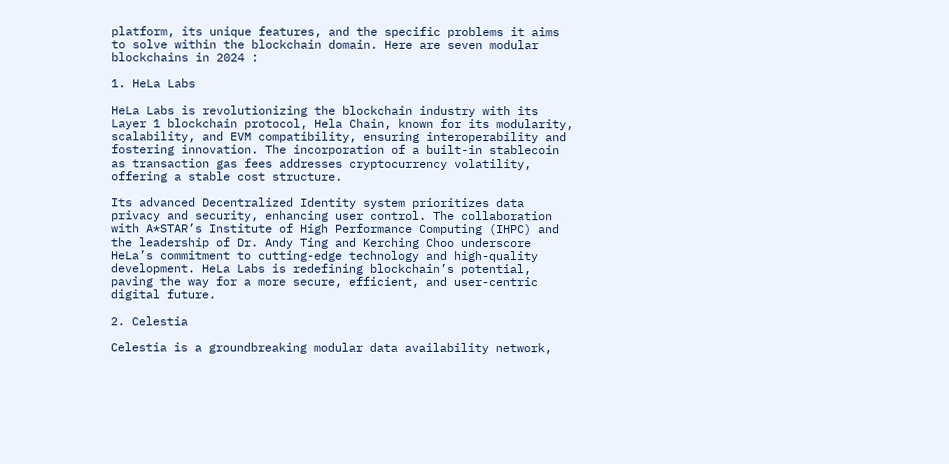platform, its unique features, and the specific problems it aims to solve within the blockchain domain. Here are seven modular blockchains in 2024 :

1. HeLa Labs

HeLa Labs is revolutionizing the blockchain industry with its Layer 1 blockchain protocol, Hela Chain, known for its modularity, scalability, and EVM compatibility, ensuring interoperability and fostering innovation. The incorporation of a built-in stablecoin as transaction gas fees addresses cryptocurrency volatility, offering a stable cost structure.

Its advanced Decentralized Identity system prioritizes data privacy and security, enhancing user control. The collaboration with A*STAR’s Institute of High Performance Computing (IHPC) and the leadership of Dr. Andy Ting and Kerching Choo underscore HeLa’s commitment to cutting-edge technology and high-quality development. HeLa Labs is redefining blockchain’s potential, paving the way for a more secure, efficient, and user-centric digital future.

2. Celestia

Celestia is a groundbreaking modular data availability network,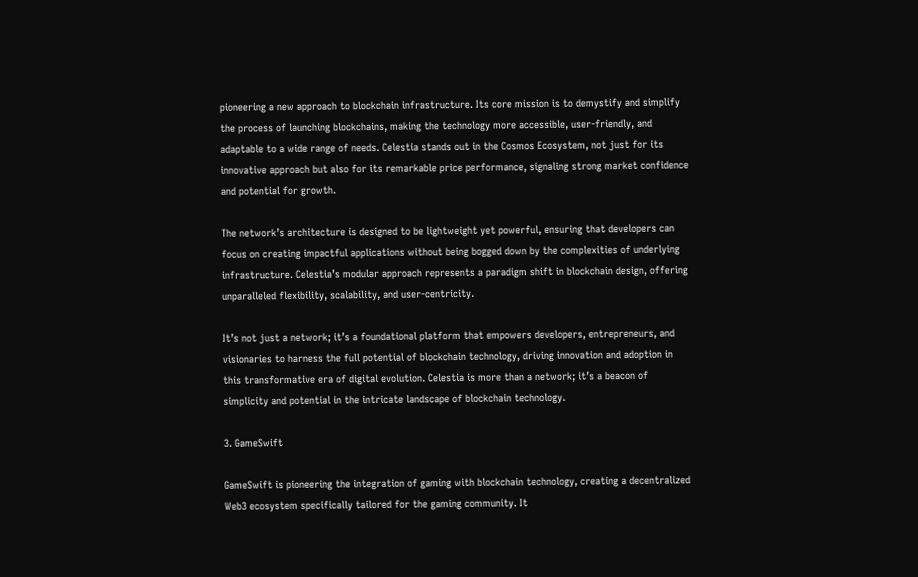pioneering a new approach to blockchain infrastructure. Its core mission is to demystify and simplify the process of launching blockchains, making the technology more accessible, user-friendly, and adaptable to a wide range of needs. Celestia stands out in the Cosmos Ecosystem, not just for its innovative approach but also for its remarkable price performance, signaling strong market confidence and potential for growth.

The network’s architecture is designed to be lightweight yet powerful, ensuring that developers can focus on creating impactful applications without being bogged down by the complexities of underlying infrastructure. Celestia’s modular approach represents a paradigm shift in blockchain design, offering unparalleled flexibility, scalability, and user-centricity.

It’s not just a network; it’s a foundational platform that empowers developers, entrepreneurs, and visionaries to harness the full potential of blockchain technology, driving innovation and adoption in this transformative era of digital evolution. Celestia is more than a network; it’s a beacon of simplicity and potential in the intricate landscape of blockchain technology.

3. GameSwift

GameSwift is pioneering the integration of gaming with blockchain technology, creating a decentralized Web3 ecosystem specifically tailored for the gaming community. It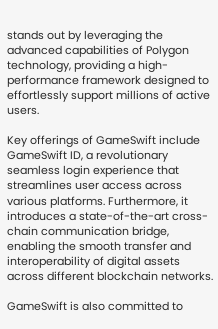stands out by leveraging the advanced capabilities of Polygon technology, providing a high-performance framework designed to effortlessly support millions of active users.

Key offerings of GameSwift include GameSwift ID, a revolutionary seamless login experience that streamlines user access across various platforms. Furthermore, it introduces a state-of-the-art cross-chain communication bridge, enabling the smooth transfer and interoperability of digital assets across different blockchain networks.

GameSwift is also committed to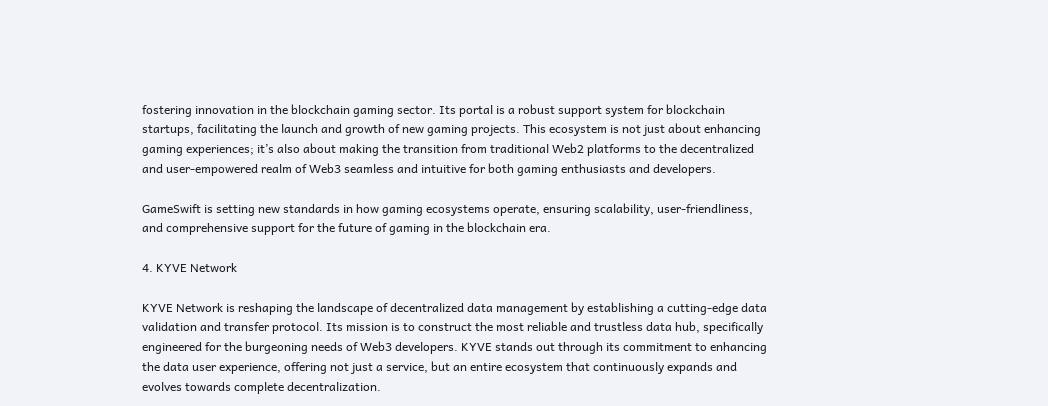fostering innovation in the blockchain gaming sector. Its portal is a robust support system for blockchain startups, facilitating the launch and growth of new gaming projects. This ecosystem is not just about enhancing gaming experiences; it’s also about making the transition from traditional Web2 platforms to the decentralized and user-empowered realm of Web3 seamless and intuitive for both gaming enthusiasts and developers.

GameSwift is setting new standards in how gaming ecosystems operate, ensuring scalability, user-friendliness, and comprehensive support for the future of gaming in the blockchain era.

4. KYVE Network

KYVE Network is reshaping the landscape of decentralized data management by establishing a cutting-edge data validation and transfer protocol. Its mission is to construct the most reliable and trustless data hub, specifically engineered for the burgeoning needs of Web3 developers. KYVE stands out through its commitment to enhancing the data user experience, offering not just a service, but an entire ecosystem that continuously expands and evolves towards complete decentralization.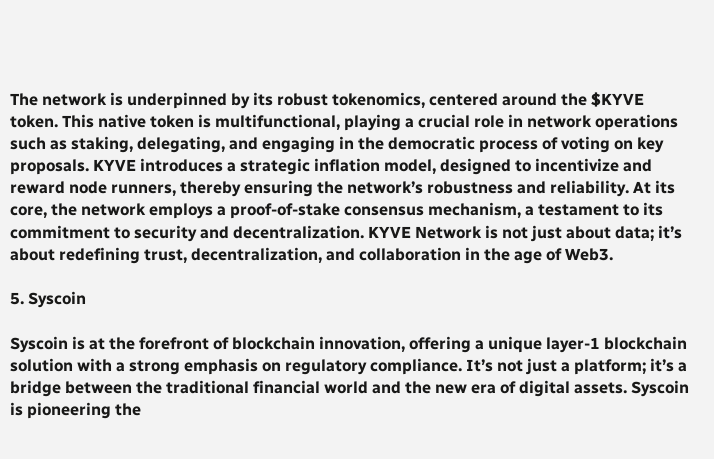The network is underpinned by its robust tokenomics, centered around the $KYVE token. This native token is multifunctional, playing a crucial role in network operations such as staking, delegating, and engaging in the democratic process of voting on key proposals. KYVE introduces a strategic inflation model, designed to incentivize and reward node runners, thereby ensuring the network’s robustness and reliability. At its core, the network employs a proof-of-stake consensus mechanism, a testament to its commitment to security and decentralization. KYVE Network is not just about data; it’s about redefining trust, decentralization, and collaboration in the age of Web3.

5. Syscoin

Syscoin is at the forefront of blockchain innovation, offering a unique layer-1 blockchain solution with a strong emphasis on regulatory compliance. It’s not just a platform; it’s a bridge between the traditional financial world and the new era of digital assets. Syscoin is pioneering the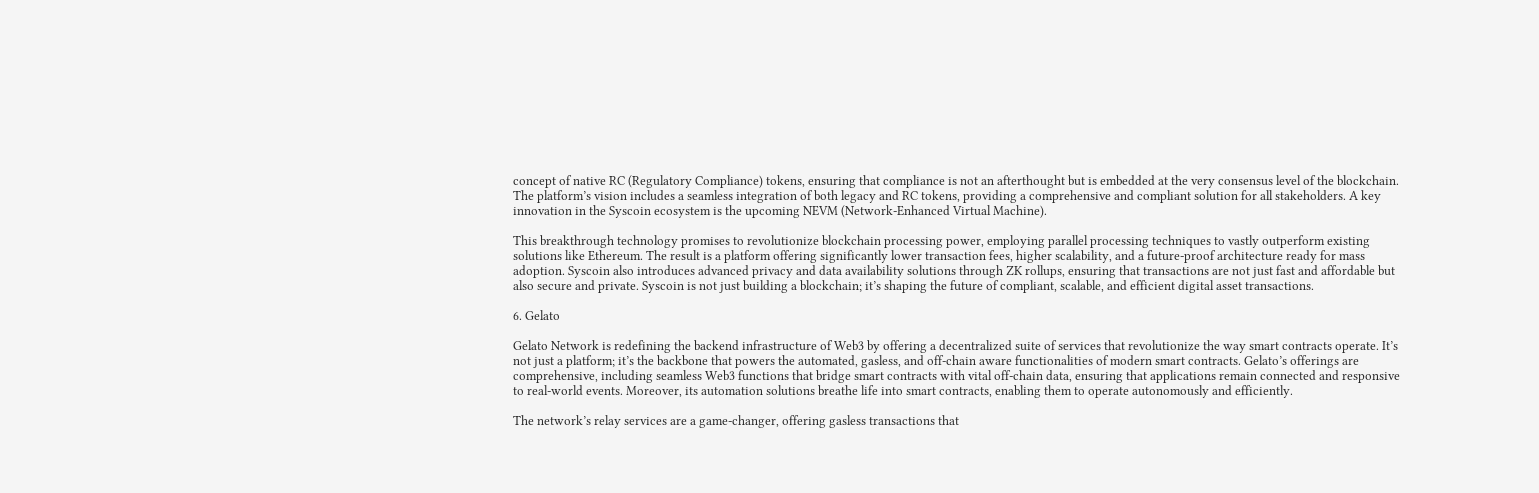concept of native RC (Regulatory Compliance) tokens, ensuring that compliance is not an afterthought but is embedded at the very consensus level of the blockchain. The platform’s vision includes a seamless integration of both legacy and RC tokens, providing a comprehensive and compliant solution for all stakeholders. A key innovation in the Syscoin ecosystem is the upcoming NEVM (Network-Enhanced Virtual Machine).

This breakthrough technology promises to revolutionize blockchain processing power, employing parallel processing techniques to vastly outperform existing solutions like Ethereum. The result is a platform offering significantly lower transaction fees, higher scalability, and a future-proof architecture ready for mass adoption. Syscoin also introduces advanced privacy and data availability solutions through ZK rollups, ensuring that transactions are not just fast and affordable but also secure and private. Syscoin is not just building a blockchain; it’s shaping the future of compliant, scalable, and efficient digital asset transactions.

6. Gelato

Gelato Network is redefining the backend infrastructure of Web3 by offering a decentralized suite of services that revolutionize the way smart contracts operate. It’s not just a platform; it’s the backbone that powers the automated, gasless, and off-chain aware functionalities of modern smart contracts. Gelato’s offerings are comprehensive, including seamless Web3 functions that bridge smart contracts with vital off-chain data, ensuring that applications remain connected and responsive to real-world events. Moreover, its automation solutions breathe life into smart contracts, enabling them to operate autonomously and efficiently.

The network’s relay services are a game-changer, offering gasless transactions that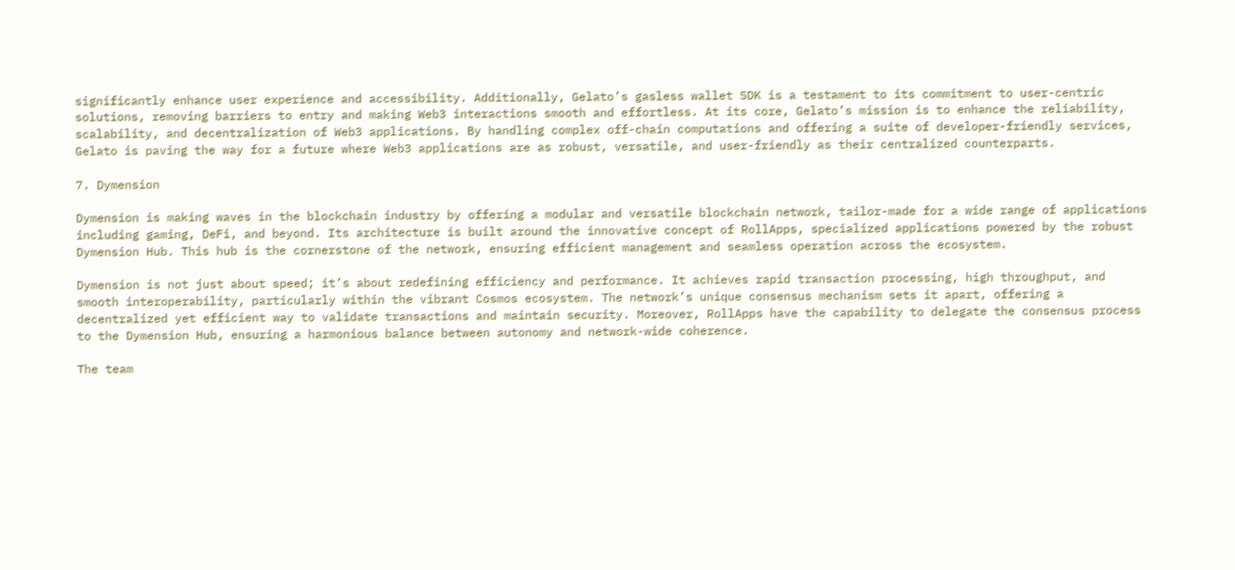significantly enhance user experience and accessibility. Additionally, Gelato’s gasless wallet SDK is a testament to its commitment to user-centric solutions, removing barriers to entry and making Web3 interactions smooth and effortless. At its core, Gelato’s mission is to enhance the reliability, scalability, and decentralization of Web3 applications. By handling complex off-chain computations and offering a suite of developer-friendly services, Gelato is paving the way for a future where Web3 applications are as robust, versatile, and user-friendly as their centralized counterparts.

7. Dymension

Dymension is making waves in the blockchain industry by offering a modular and versatile blockchain network, tailor-made for a wide range of applications including gaming, DeFi, and beyond. Its architecture is built around the innovative concept of RollApps, specialized applications powered by the robust Dymension Hub. This hub is the cornerstone of the network, ensuring efficient management and seamless operation across the ecosystem.

Dymension is not just about speed; it’s about redefining efficiency and performance. It achieves rapid transaction processing, high throughput, and smooth interoperability, particularly within the vibrant Cosmos ecosystem. The network’s unique consensus mechanism sets it apart, offering a decentralized yet efficient way to validate transactions and maintain security. Moreover, RollApps have the capability to delegate the consensus process to the Dymension Hub, ensuring a harmonious balance between autonomy and network-wide coherence.

The team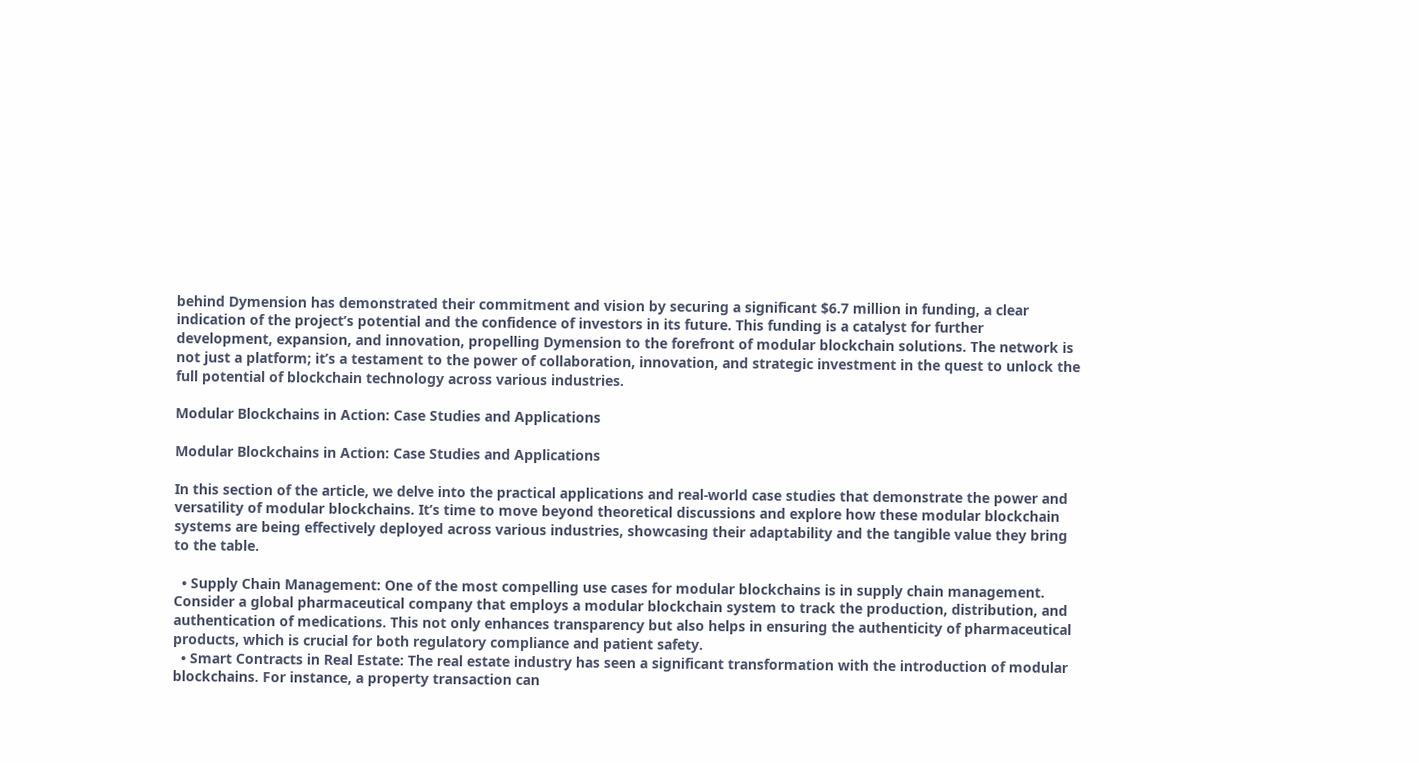behind Dymension has demonstrated their commitment and vision by securing a significant $6.7 million in funding, a clear indication of the project’s potential and the confidence of investors in its future. This funding is a catalyst for further development, expansion, and innovation, propelling Dymension to the forefront of modular blockchain solutions. The network is not just a platform; it’s a testament to the power of collaboration, innovation, and strategic investment in the quest to unlock the full potential of blockchain technology across various industries.

Modular Blockchains in Action: Case Studies and Applications

Modular Blockchains in Action: Case Studies and Applications

In this section of the article, we delve into the practical applications and real-world case studies that demonstrate the power and versatility of modular blockchains. It’s time to move beyond theoretical discussions and explore how these modular blockchain systems are being effectively deployed across various industries, showcasing their adaptability and the tangible value they bring to the table.

  • Supply Chain Management: One of the most compelling use cases for modular blockchains is in supply chain management. Consider a global pharmaceutical company that employs a modular blockchain system to track the production, distribution, and authentication of medications. This not only enhances transparency but also helps in ensuring the authenticity of pharmaceutical products, which is crucial for both regulatory compliance and patient safety.
  • Smart Contracts in Real Estate: The real estate industry has seen a significant transformation with the introduction of modular blockchains. For instance, a property transaction can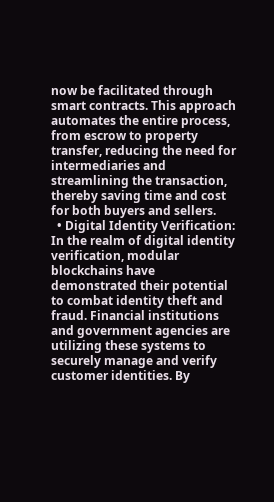now be facilitated through smart contracts. This approach automates the entire process, from escrow to property transfer, reducing the need for intermediaries and streamlining the transaction, thereby saving time and cost for both buyers and sellers.
  • Digital Identity Verification: In the realm of digital identity verification, modular blockchains have demonstrated their potential to combat identity theft and fraud. Financial institutions and government agencies are utilizing these systems to securely manage and verify customer identities. By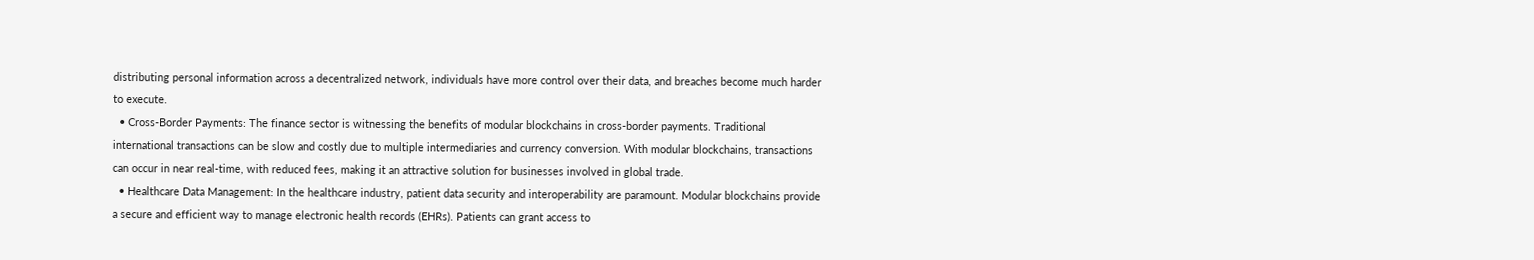distributing personal information across a decentralized network, individuals have more control over their data, and breaches become much harder to execute.
  • Cross-Border Payments: The finance sector is witnessing the benefits of modular blockchains in cross-border payments. Traditional international transactions can be slow and costly due to multiple intermediaries and currency conversion. With modular blockchains, transactions can occur in near real-time, with reduced fees, making it an attractive solution for businesses involved in global trade.
  • Healthcare Data Management: In the healthcare industry, patient data security and interoperability are paramount. Modular blockchains provide a secure and efficient way to manage electronic health records (EHRs). Patients can grant access to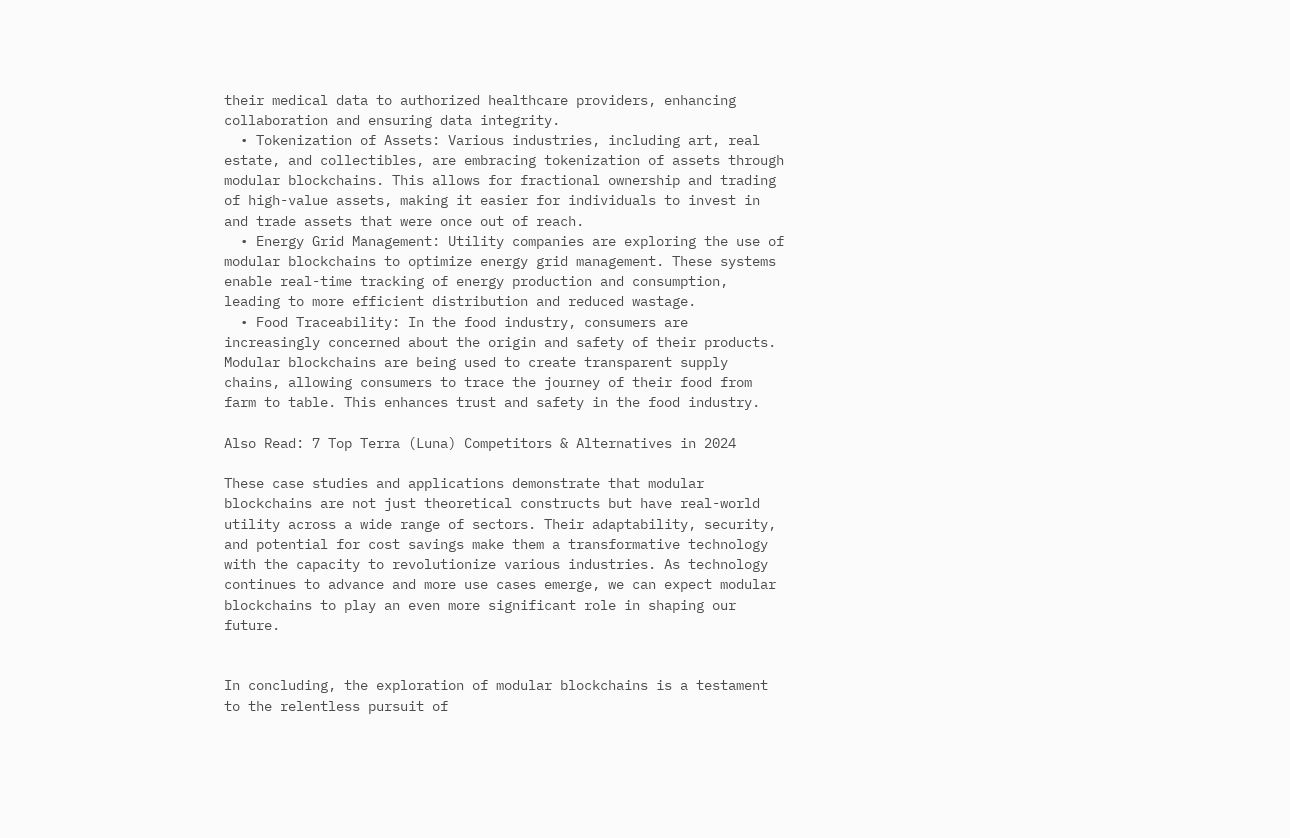their medical data to authorized healthcare providers, enhancing collaboration and ensuring data integrity.
  • Tokenization of Assets: Various industries, including art, real estate, and collectibles, are embracing tokenization of assets through modular blockchains. This allows for fractional ownership and trading of high-value assets, making it easier for individuals to invest in and trade assets that were once out of reach.
  • Energy Grid Management: Utility companies are exploring the use of modular blockchains to optimize energy grid management. These systems enable real-time tracking of energy production and consumption, leading to more efficient distribution and reduced wastage.
  • Food Traceability: In the food industry, consumers are increasingly concerned about the origin and safety of their products. Modular blockchains are being used to create transparent supply chains, allowing consumers to trace the journey of their food from farm to table. This enhances trust and safety in the food industry.

Also Read: 7 Top Terra (Luna) Competitors & Alternatives in 2024

These case studies and applications demonstrate that modular blockchains are not just theoretical constructs but have real-world utility across a wide range of sectors. Their adaptability, security, and potential for cost savings make them a transformative technology with the capacity to revolutionize various industries. As technology continues to advance and more use cases emerge, we can expect modular blockchains to play an even more significant role in shaping our future.


In concluding, the exploration of modular blockchains is a testament to the relentless pursuit of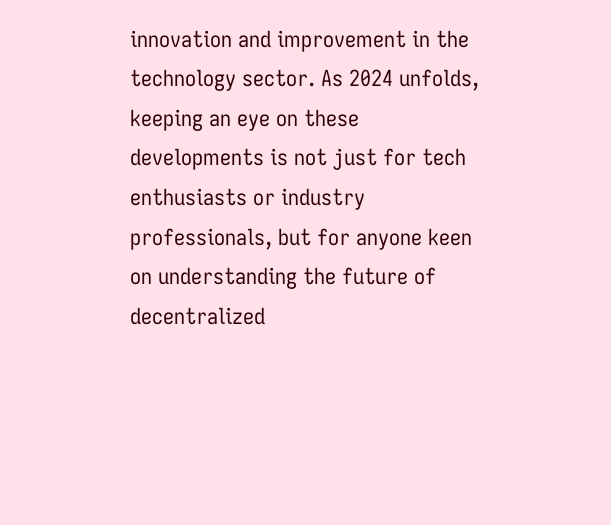innovation and improvement in the technology sector. As 2024 unfolds, keeping an eye on these developments is not just for tech enthusiasts or industry professionals, but for anyone keen on understanding the future of decentralized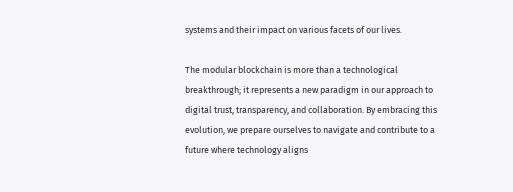systems and their impact on various facets of our lives.

The modular blockchain is more than a technological breakthrough; it represents a new paradigm in our approach to digital trust, transparency, and collaboration. By embracing this evolution, we prepare ourselves to navigate and contribute to a future where technology aligns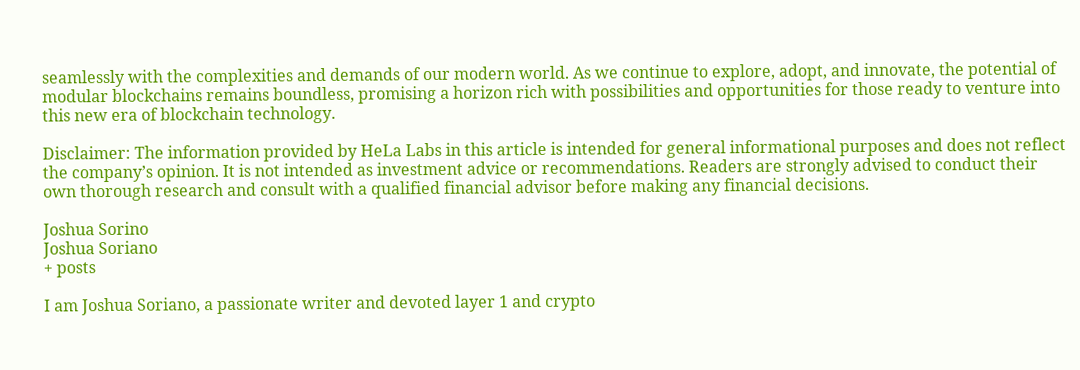seamlessly with the complexities and demands of our modern world. As we continue to explore, adopt, and innovate, the potential of modular blockchains remains boundless, promising a horizon rich with possibilities and opportunities for those ready to venture into this new era of blockchain technology.

Disclaimer: The information provided by HeLa Labs in this article is intended for general informational purposes and does not reflect the company’s opinion. It is not intended as investment advice or recommendations. Readers are strongly advised to conduct their own thorough research and consult with a qualified financial advisor before making any financial decisions.

Joshua Sorino
Joshua Soriano
+ posts

I am Joshua Soriano, a passionate writer and devoted layer 1 and crypto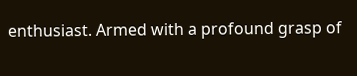enthusiast. Armed with a profound grasp of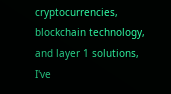cryptocurrencies, blockchain technology, and layer 1 solutions, I've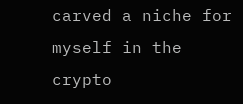carved a niche for myself in the crypto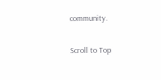community.

Scroll to Top